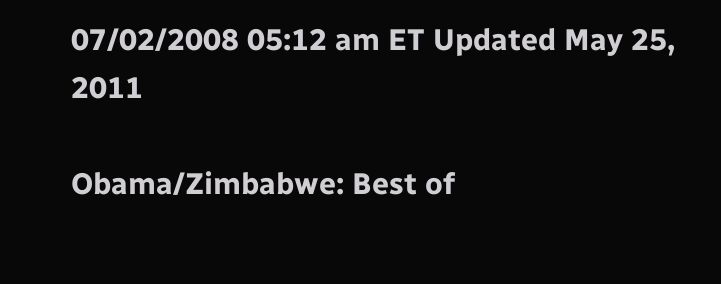07/02/2008 05:12 am ET Updated May 25, 2011

Obama/Zimbabwe: Best of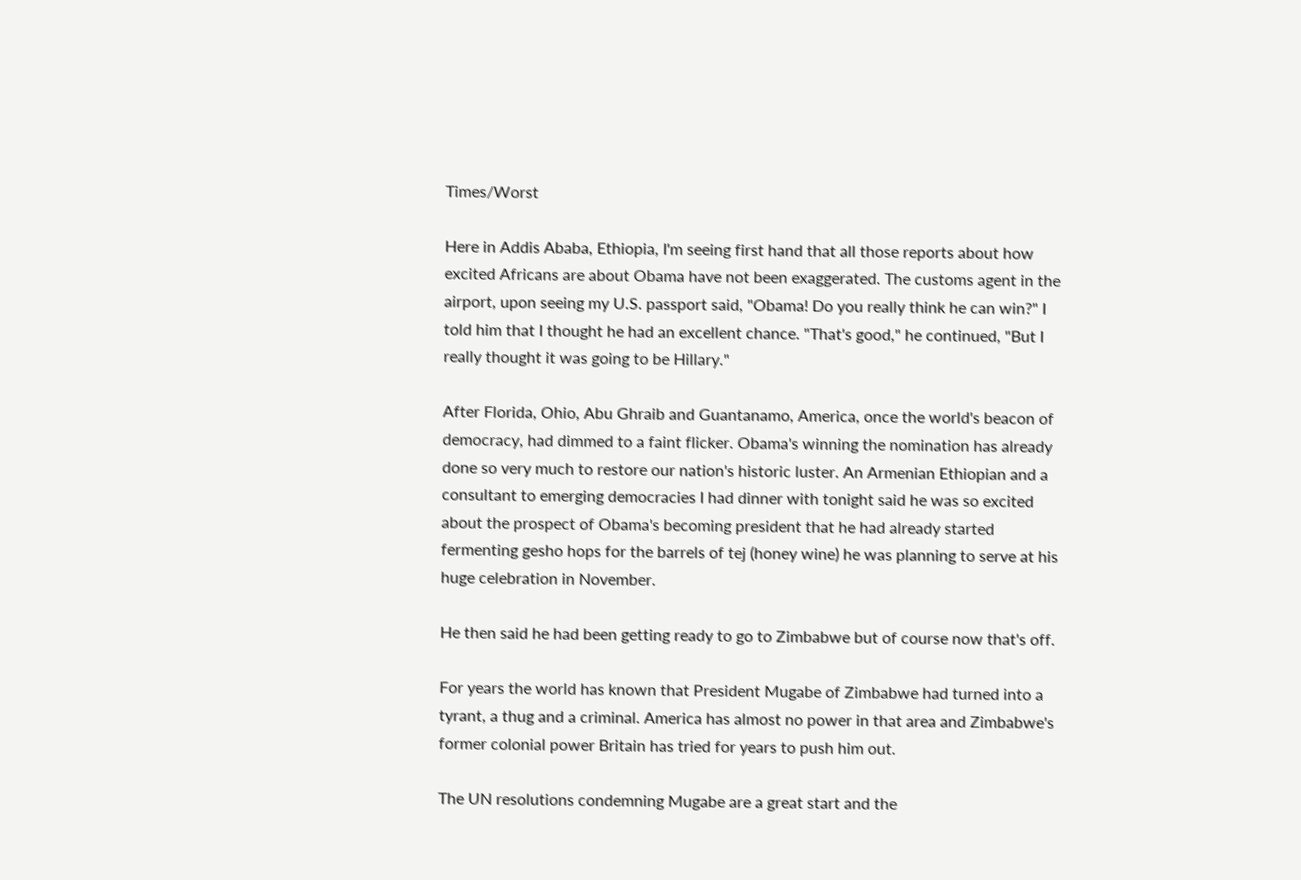Times/Worst

Here in Addis Ababa, Ethiopia, I'm seeing first hand that all those reports about how excited Africans are about Obama have not been exaggerated. The customs agent in the airport, upon seeing my U.S. passport said, "Obama! Do you really think he can win?" I told him that I thought he had an excellent chance. "That's good," he continued, "But I really thought it was going to be Hillary."

After Florida, Ohio, Abu Ghraib and Guantanamo, America, once the world's beacon of democracy, had dimmed to a faint flicker. Obama's winning the nomination has already done so very much to restore our nation's historic luster. An Armenian Ethiopian and a consultant to emerging democracies I had dinner with tonight said he was so excited about the prospect of Obama's becoming president that he had already started fermenting gesho hops for the barrels of tej (honey wine) he was planning to serve at his huge celebration in November.

He then said he had been getting ready to go to Zimbabwe but of course now that's off.

For years the world has known that President Mugabe of Zimbabwe had turned into a tyrant, a thug and a criminal. America has almost no power in that area and Zimbabwe's former colonial power Britain has tried for years to push him out.

The UN resolutions condemning Mugabe are a great start and the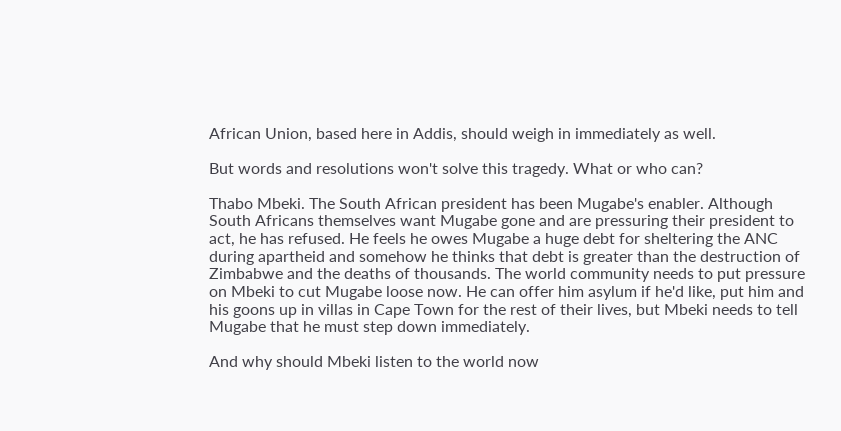African Union, based here in Addis, should weigh in immediately as well.

But words and resolutions won't solve this tragedy. What or who can?

Thabo Mbeki. The South African president has been Mugabe's enabler. Although South Africans themselves want Mugabe gone and are pressuring their president to act, he has refused. He feels he owes Mugabe a huge debt for sheltering the ANC during apartheid and somehow he thinks that debt is greater than the destruction of Zimbabwe and the deaths of thousands. The world community needs to put pressure on Mbeki to cut Mugabe loose now. He can offer him asylum if he'd like, put him and his goons up in villas in Cape Town for the rest of their lives, but Mbeki needs to tell Mugabe that he must step down immediately.

And why should Mbeki listen to the world now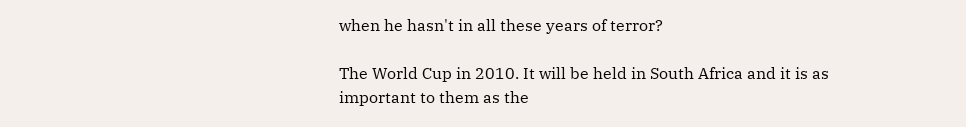when he hasn't in all these years of terror?

The World Cup in 2010. It will be held in South Africa and it is as important to them as the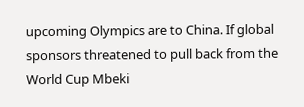upcoming Olympics are to China. If global sponsors threatened to pull back from the World Cup Mbeki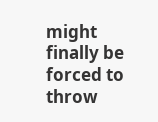might finally be forced to throw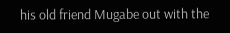his old friend Mugabe out with the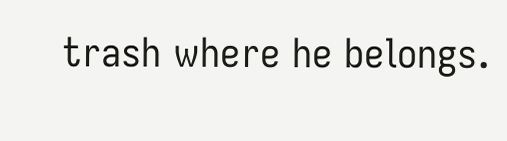trash where he belongs.